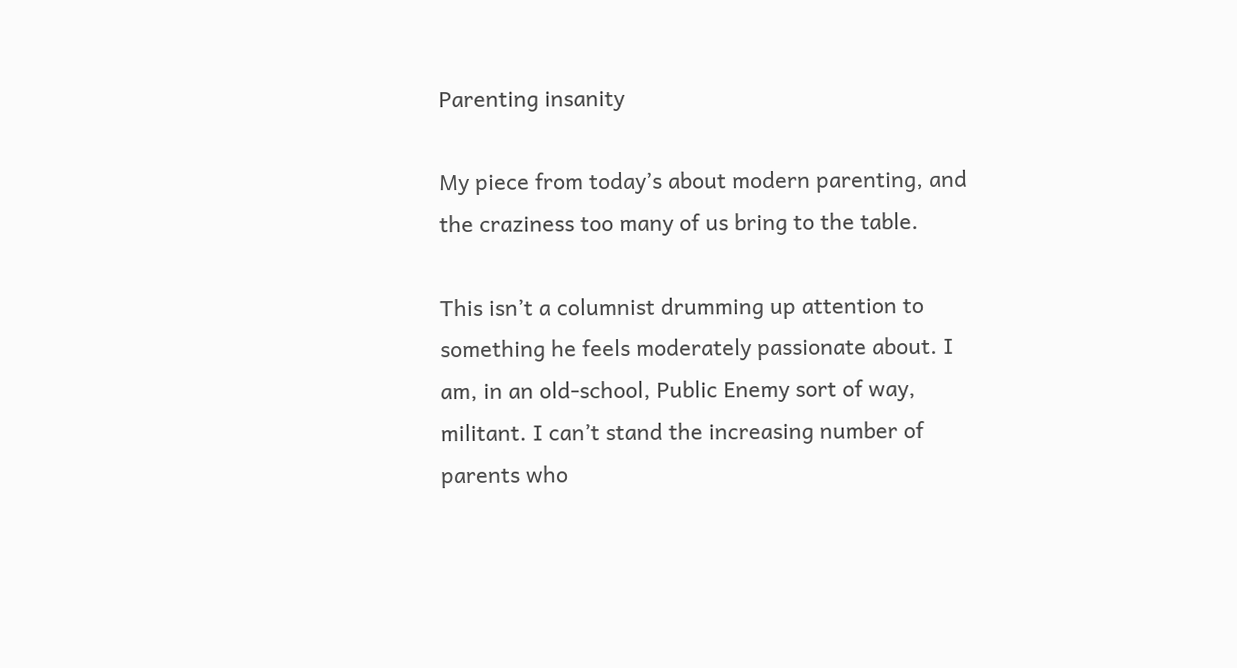Parenting insanity

My piece from today’s about modern parenting, and the craziness too many of us bring to the table.

This isn’t a columnist drumming up attention to something he feels moderately passionate about. I am, in an old-school, Public Enemy sort of way, militant. I can’t stand the increasing number of parents who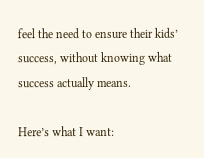feel the need to ensure their kids’ success, without knowing what success actually means.

Here’s what I want: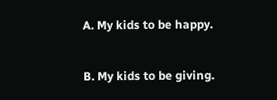A. My kids to be happy.

B. My kids to be giving.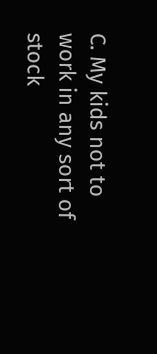C. My kids not to work in any sort of stock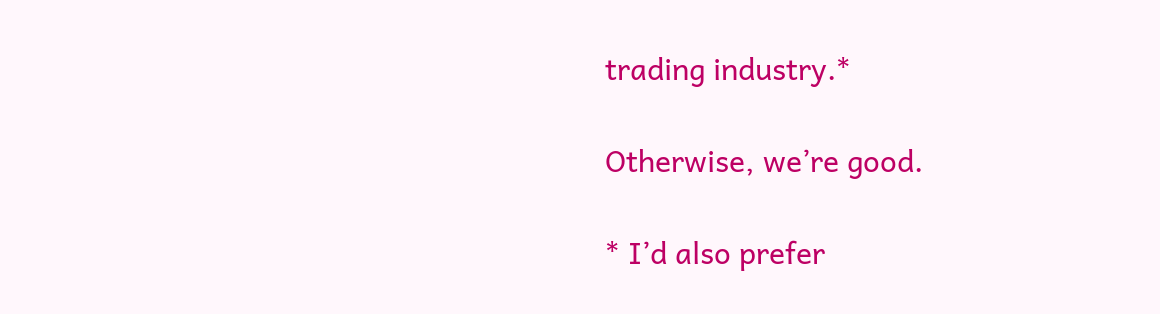trading industry.*

Otherwise, we’re good.

* I’d also prefer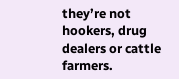they’re not hookers, drug dealers or cattle farmers.